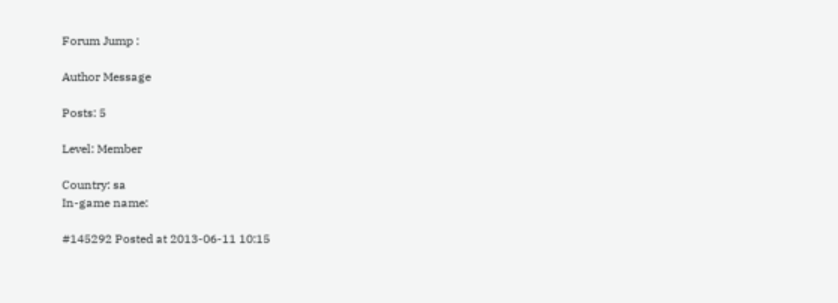Forum Jump :

Author Message

Posts: 5

Level: Member

Country: sa
In-game name:

#145292 Posted at 2013-06-11 10:15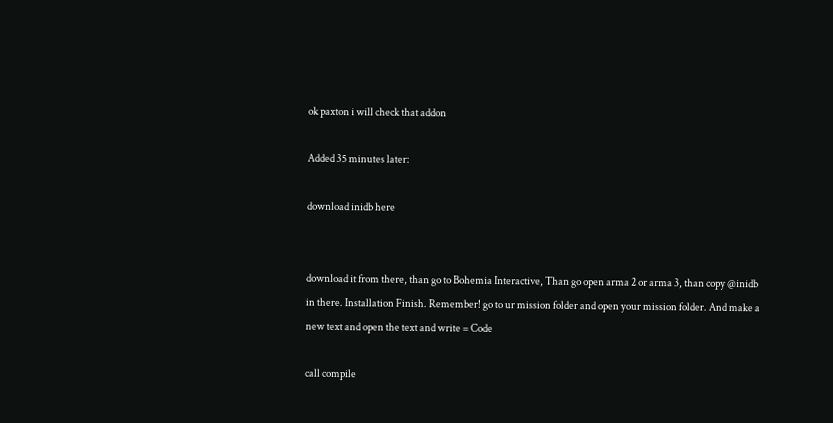ok paxton i will check that addon

Added 35 minutes later:

download inidb here


download it from there, than go to Bohemia Interactive, Than go open arma 2 or arma 3, than copy @inidb in there. Installation Finish. Remember! go to ur mission folder and open your mission folder. And make a new text and open the text and write = Code

call compile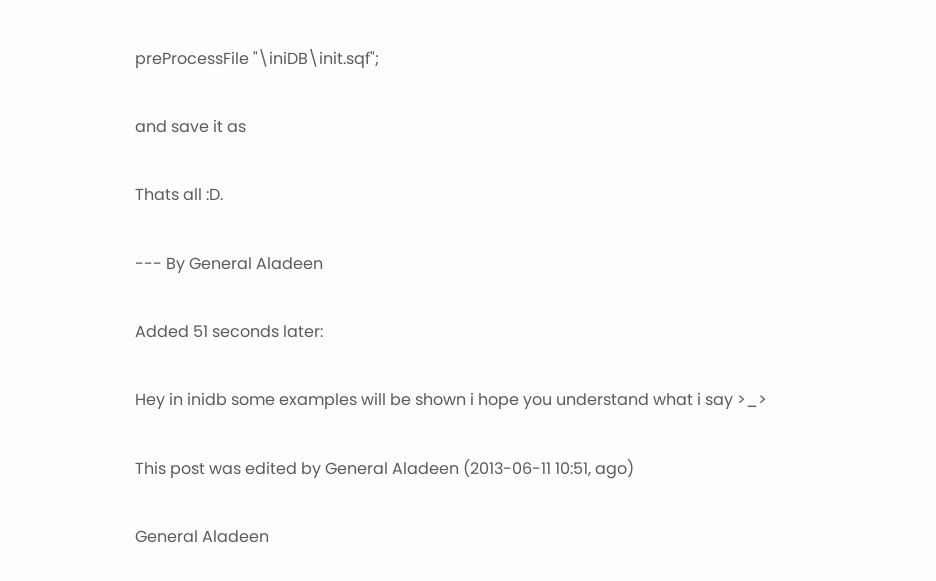preProcessFile "\iniDB\init.sqf";

and save it as

Thats all :D.

--- By General Aladeen

Added 51 seconds later:

Hey in inidb some examples will be shown i hope you understand what i say >_>

This post was edited by General Aladeen (2013-06-11 10:51, ago)

General Aladeen